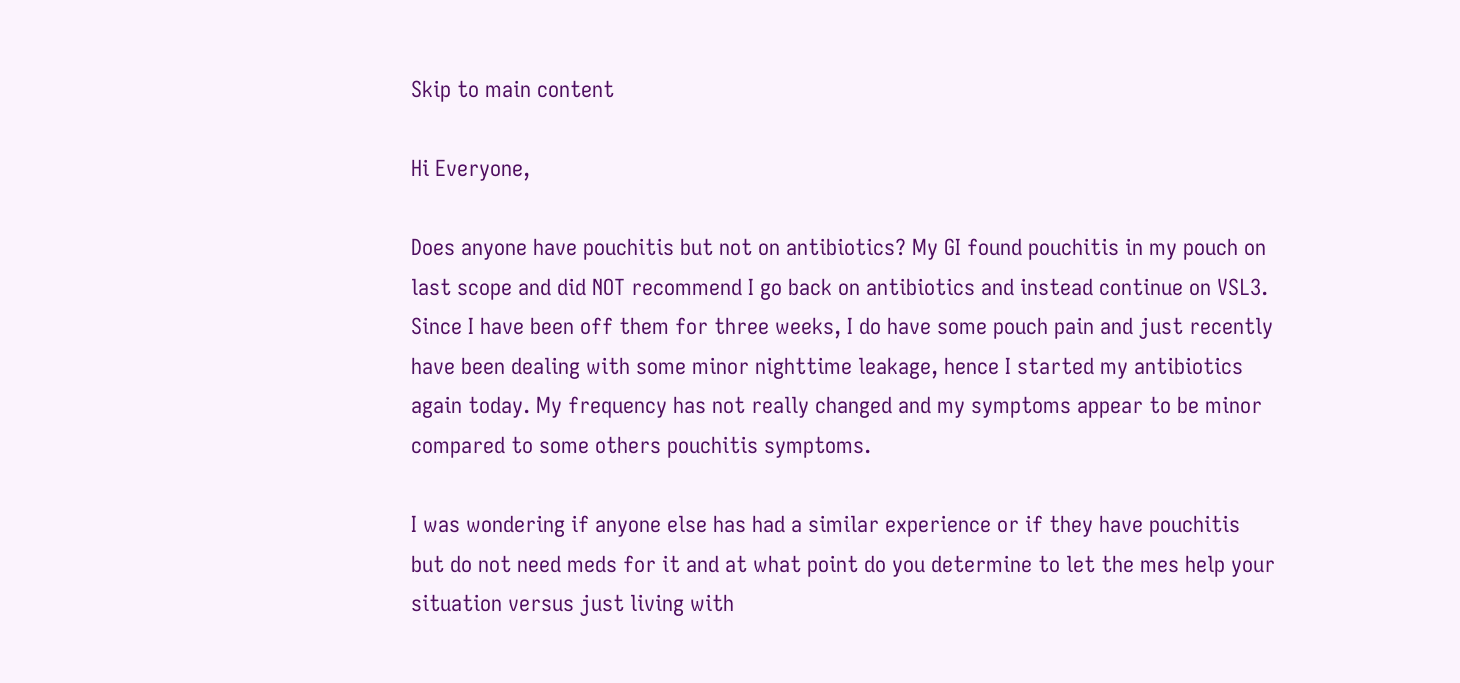Skip to main content

Hi Everyone,

Does anyone have pouchitis but not on antibiotics? My GI found pouchitis in my pouch on last scope and did NOT recommend I go back on antibiotics and instead continue on VSL3. Since I have been off them for three weeks, I do have some pouch pain and just recently have been dealing with some minor nighttime leakage, hence I started my antibiotics again today. My frequency has not really changed and my symptoms appear to be minor compared to some others pouchitis symptoms.

I was wondering if anyone else has had a similar experience or if they have pouchitis but do not need meds for it and at what point do you determine to let the mes help your situation versus just living with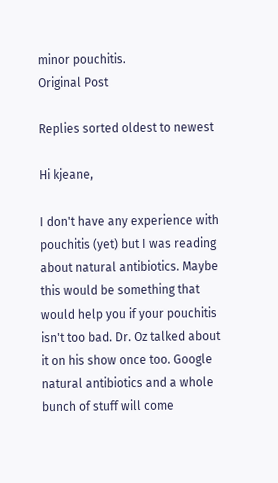minor pouchitis.
Original Post

Replies sorted oldest to newest

Hi kjeane,

I don't have any experience with pouchitis (yet) but I was reading about natural antibiotics. Maybe this would be something that would help you if your pouchitis isn't too bad. Dr. Oz talked about it on his show once too. Google natural antibiotics and a whole bunch of stuff will come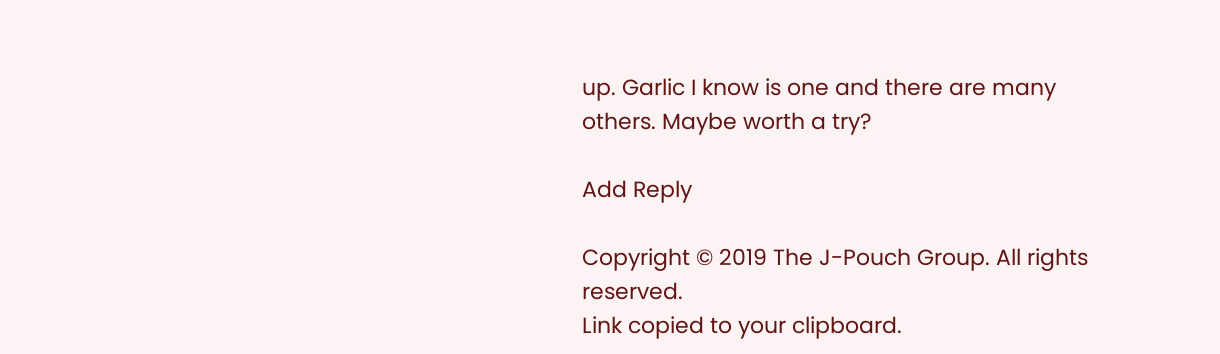up. Garlic I know is one and there are many others. Maybe worth a try?

Add Reply

Copyright © 2019 The J-Pouch Group. All rights reserved.
Link copied to your clipboard.